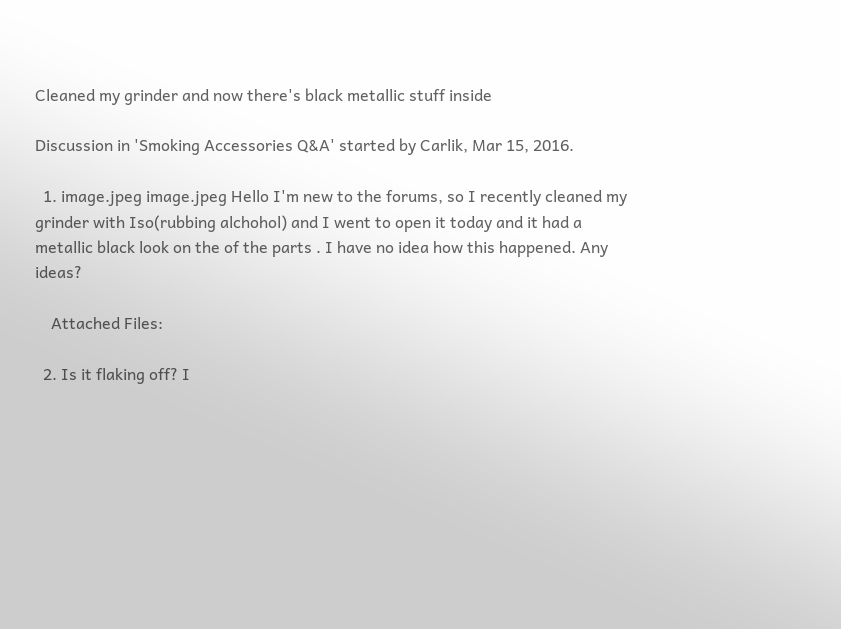Cleaned my grinder and now there's black metallic stuff inside

Discussion in 'Smoking Accessories Q&A' started by Carlik, Mar 15, 2016.

  1. image.jpeg image.jpeg Hello I'm new to the forums, so I recently cleaned my grinder with Iso(rubbing alchohol) and I went to open it today and it had a metallic black look on the of the parts . I have no idea how this happened. Any ideas?

    Attached Files:

  2. Is it flaking off? I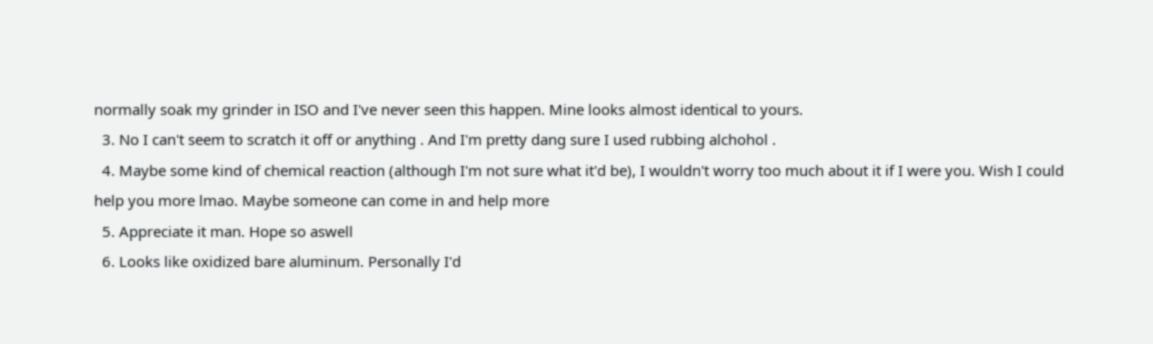normally soak my grinder in ISO and I've never seen this happen. Mine looks almost identical to yours.
  3. No I can't seem to scratch it off or anything . And I'm pretty dang sure I used rubbing alchohol .
  4. Maybe some kind of chemical reaction (although I'm not sure what it'd be), I wouldn't worry too much about it if I were you. Wish I could help you more lmao. Maybe someone can come in and help more
  5. Appreciate it man. Hope so aswell
  6. Looks like oxidized bare aluminum. Personally I'd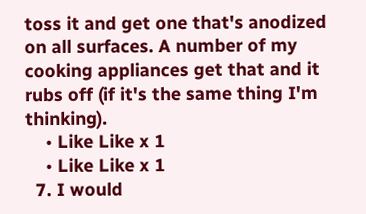toss it and get one that's anodized on all surfaces. A number of my cooking appliances get that and it rubs off (if it's the same thing I'm thinking).
    • Like Like x 1
    • Like Like x 1
  7. I would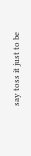say toss it just to be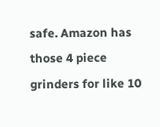safe. Amazon has those 4 piece grinders for like 10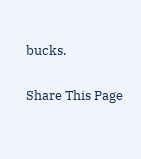bucks.

Share This Page